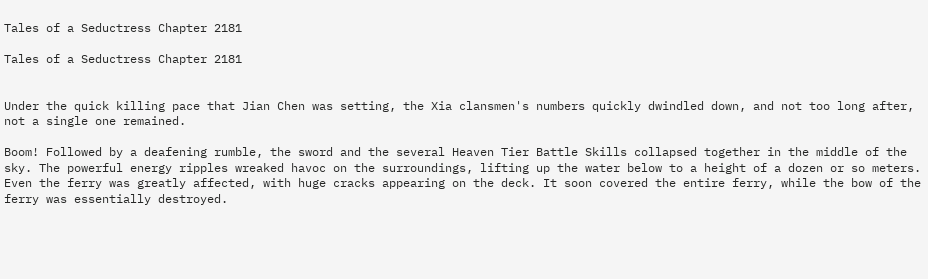Tales of a Seductress Chapter 2181

Tales of a Seductress Chapter 2181


Under the quick killing pace that Jian Chen was setting, the Xia clansmen's numbers quickly dwindled down, and not too long after, not a single one remained.

Boom! Followed by a deafening rumble, the sword and the several Heaven Tier Battle Skills collapsed together in the middle of the sky. The powerful energy ripples wreaked havoc on the surroundings, lifting up the water below to a height of a dozen or so meters. Even the ferry was greatly affected, with huge cracks appearing on the deck. It soon covered the entire ferry, while the bow of the ferry was essentially destroyed.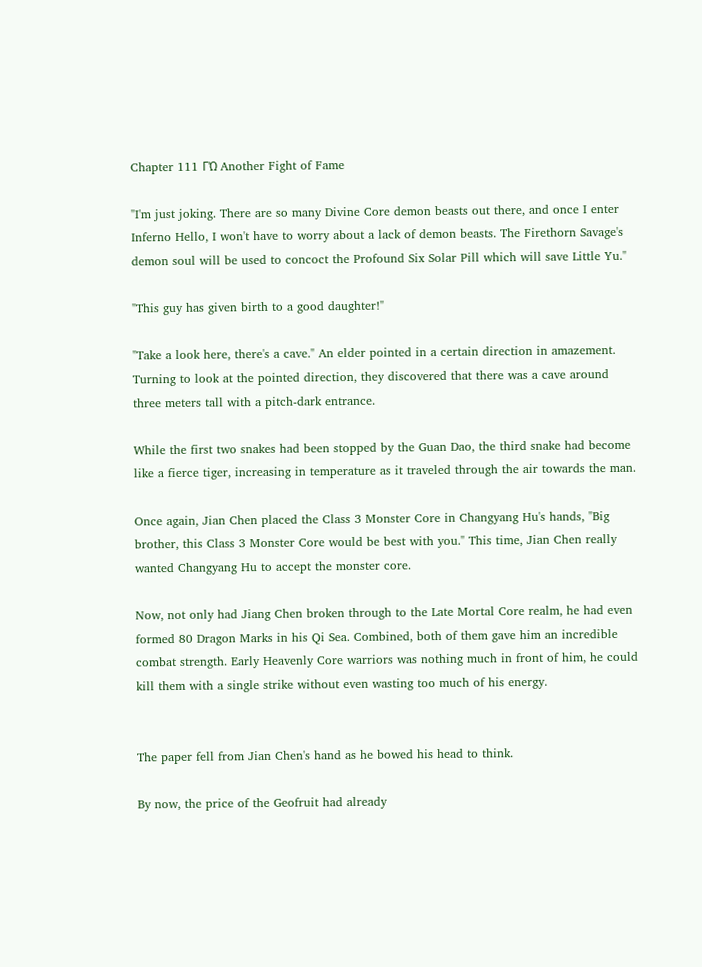Chapter 111 ΓΏ Another Fight of Fame

"I'm just joking. There are so many Divine Core demon beasts out there, and once I enter Inferno Hello, I won't have to worry about a lack of demon beasts. The Firethorn Savage's demon soul will be used to concoct the Profound Six Solar Pill which will save Little Yu."

"This guy has given birth to a good daughter!"

"Take a look here, there's a cave." An elder pointed in a certain direction in amazement. Turning to look at the pointed direction, they discovered that there was a cave around three meters tall with a pitch-dark entrance.

While the first two snakes had been stopped by the Guan Dao, the third snake had become like a fierce tiger, increasing in temperature as it traveled through the air towards the man.

Once again, Jian Chen placed the Class 3 Monster Core in Changyang Hu's hands, "Big brother, this Class 3 Monster Core would be best with you." This time, Jian Chen really wanted Changyang Hu to accept the monster core.

Now, not only had Jiang Chen broken through to the Late Mortal Core realm, he had even formed 80 Dragon Marks in his Qi Sea. Combined, both of them gave him an incredible combat strength. Early Heavenly Core warriors was nothing much in front of him, he could kill them with a single strike without even wasting too much of his energy.


The paper fell from Jian Chen's hand as he bowed his head to think.

By now, the price of the Geofruit had already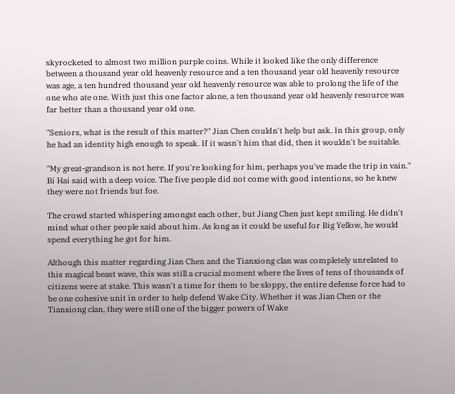skyrocketed to almost two million purple coins. While it looked like the only difference between a thousand year old heavenly resource and a ten thousand year old heavenly resource was age, a ten hundred thousand year old heavenly resource was able to prolong the life of the one who ate one. With just this one factor alone, a ten thousand year old heavenly resource was far better than a thousand year old one.

"Seniors, what is the result of this matter?" Jian Chen couldn't help but ask. In this group, only he had an identity high enough to speak. If it wasn't him that did, then it wouldn't be suitable.

"My great-grandson is not here. If you're looking for him, perhaps you've made the trip in vain." Bi Hai said with a deep voice. The five people did not come with good intentions, so he knew they were not friends but foe.

The crowd started whispering amongst each other, but Jiang Chen just kept smiling. He didn't mind what other people said about him. As long as it could be useful for Big Yellow, he would spend everything he got for him.

Although this matter regarding Jian Chen and the Tianxiong clan was completely unrelated to this magical beast wave, this was still a crucial moment where the lives of tens of thousands of citizens were at stake. This wasn't a time for them to be sloppy, the entire defense force had to be one cohesive unit in order to help defend Wake City. Whether it was Jian Chen or the Tianxiong clan, they were still one of the bigger powers of Wake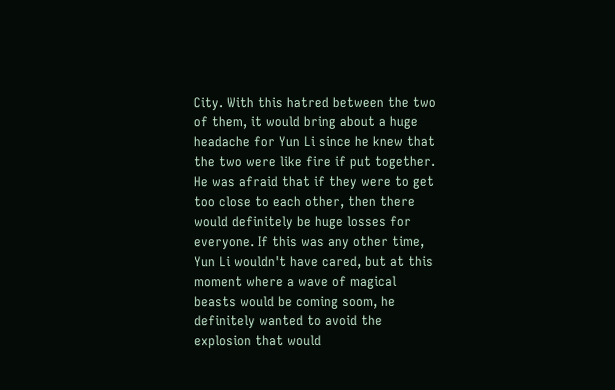City. With this hatred between the two of them, it would bring about a huge headache for Yun Li since he knew that the two were like fire if put together. He was afraid that if they were to get too close to each other, then there would definitely be huge losses for everyone. If this was any other time, Yun Li wouldn't have cared, but at this moment where a wave of magical beasts would be coming soom, he definitely wanted to avoid the explosion that would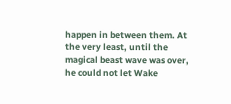happen in between them. At the very least, until the magical beast wave was over, he could not let Wake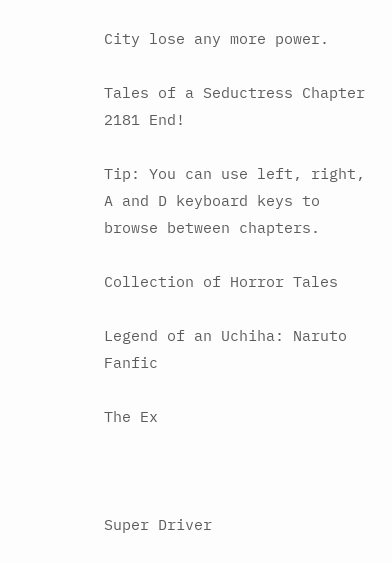City lose any more power.

Tales of a Seductress Chapter 2181 End!

Tip: You can use left, right, A and D keyboard keys to browse between chapters.

Collection of Horror Tales

Legend of an Uchiha: Naruto Fanfic

The Ex



Super Driver